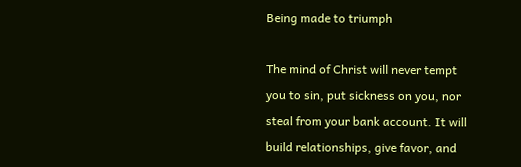Being made to triumph

The mind of Christ will never tempt you to sin, put sickness on you, nor steal from your bank account. It will build relationships, give favor, and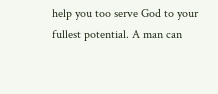help you too serve God to your fullest potential. A man can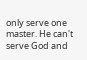only serve one master. He can't serve God and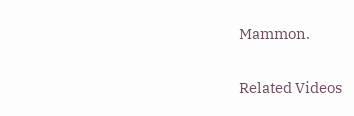Mammon.

Related Videos